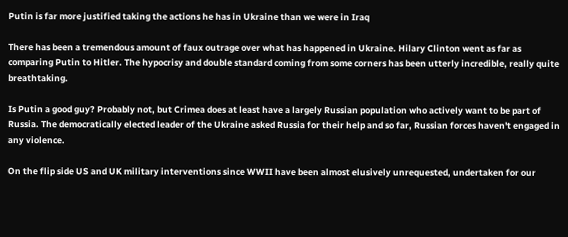Putin is far more justified taking the actions he has in Ukraine than we were in Iraq

There has been a tremendous amount of faux outrage over what has happened in Ukraine. Hilary Clinton went as far as comparing Putin to Hitler. The hypocrisy and double standard coming from some corners has been utterly incredible, really quite breathtaking.

Is Putin a good guy? Probably not, but Crimea does at least have a largely Russian population who actively want to be part of Russia. The democratically elected leader of the Ukraine asked Russia for their help and so far, Russian forces haven't engaged in any violence.

On the flip side US and UK military interventions since WWII have been almost elusively unrequested, undertaken for our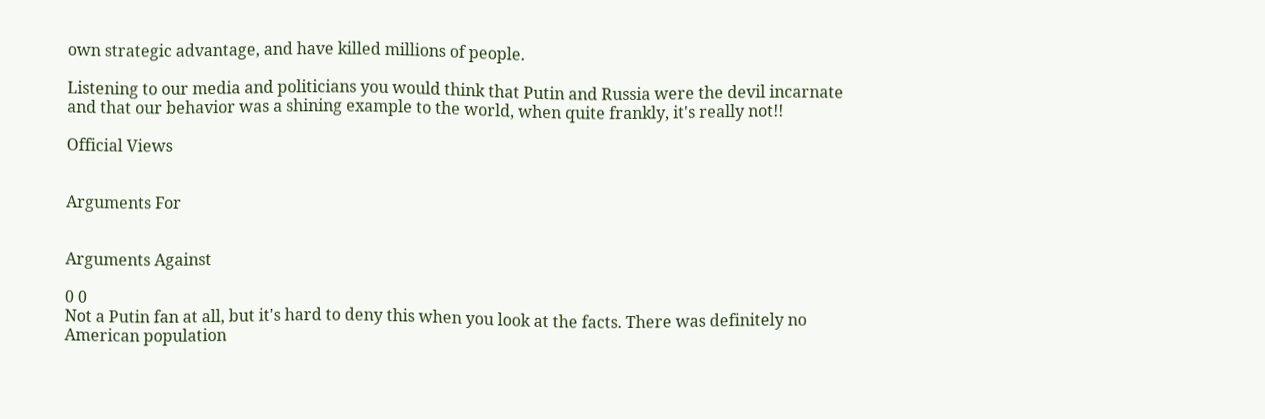own strategic advantage, and have killed millions of people.

Listening to our media and politicians you would think that Putin and Russia were the devil incarnate and that our behavior was a shining example to the world, when quite frankly, it's really not!!

Official Views


Arguments For


Arguments Against

0 0
Not a Putin fan at all, but it's hard to deny this when you look at the facts. There was definitely no American population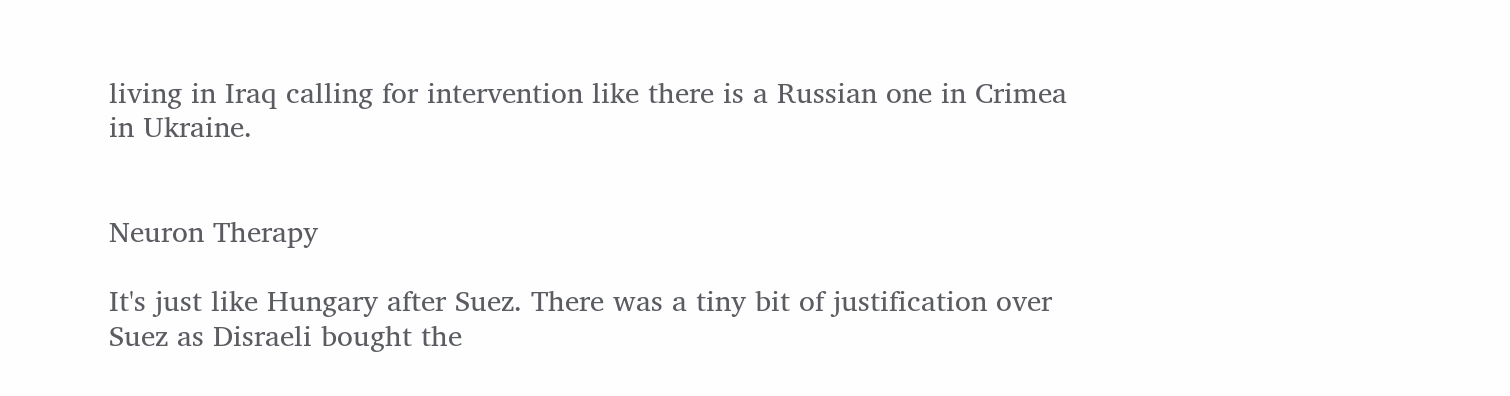living in Iraq calling for intervention like there is a Russian one in Crimea in Ukraine.


Neuron Therapy

It's just like Hungary after Suez. There was a tiny bit of justification over Suez as Disraeli bought the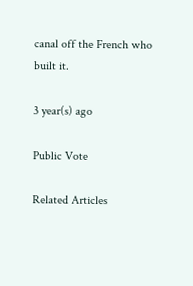canal off the French who built it.

3 year(s) ago

Public Vote

Related Articles